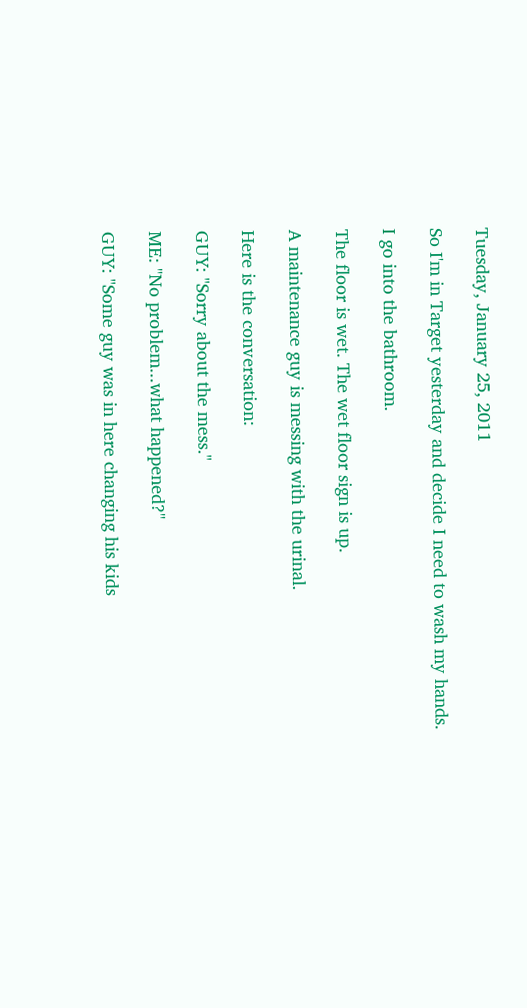Tuesday, January 25, 2011

So I'm in Target yesterday and decide I need to wash my hands.

I go into the bathroom.

The floor is wet. The wet floor sign is up.

A maintenance guy is messing with the urinal.

Here is the conversation:

GUY: "Sorry about the mess."

ME: "No problem...what happened?"

GUY: "Some guy was in here changing his kids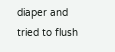diaper and tried to flush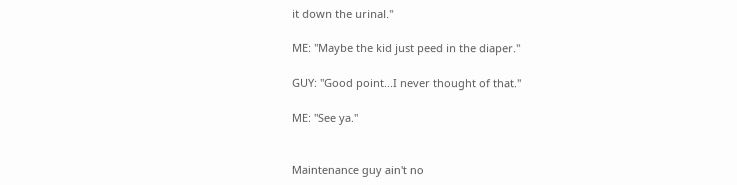it down the urinal."

ME: "Maybe the kid just peed in the diaper."

GUY: "Good point...I never thought of that."

ME: "See ya."


Maintenance guy ain't no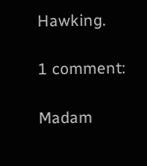Hawking.

1 comment:

Madam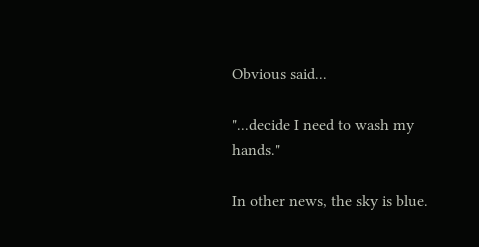Obvious said...

"...decide I need to wash my hands."

In other news, the sky is blue.